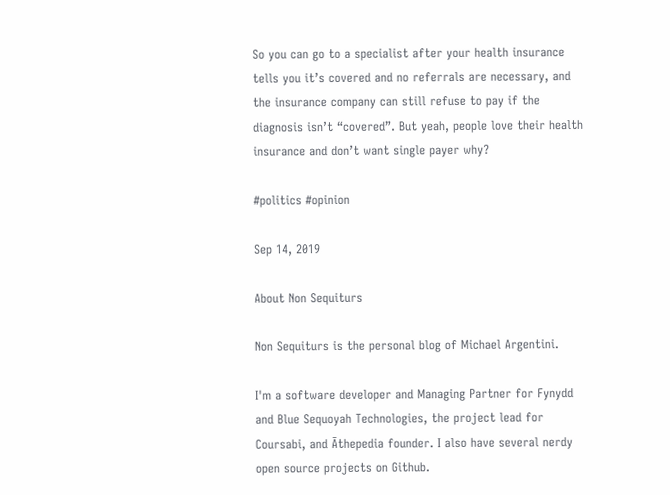So you can go to a specialist after your health insurance tells you it’s covered and no referrals are necessary, and the insurance company can still refuse to pay if the diagnosis isn’t “covered”. But yeah, people love their health insurance and don’t want single payer why?

#politics #opinion

Sep 14, 2019

About Non Sequiturs

Non Sequiturs is the personal blog of Michael Argentini.

I'm a software developer and Managing Partner for Fynydd and Blue Sequoyah Technologies, the project lead for Coursabi, and Āthepedia founder. I also have several nerdy open source projects on Github.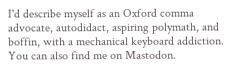I'd describe myself as an Oxford comma advocate, autodidact, aspiring polymath, and boffin, with a mechanical keyboard addiction. You can also find me on Mastodon.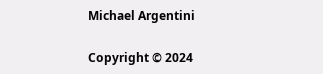Michael Argentini

Copyright © 2024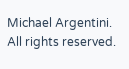Michael Argentini. All rights reserved.